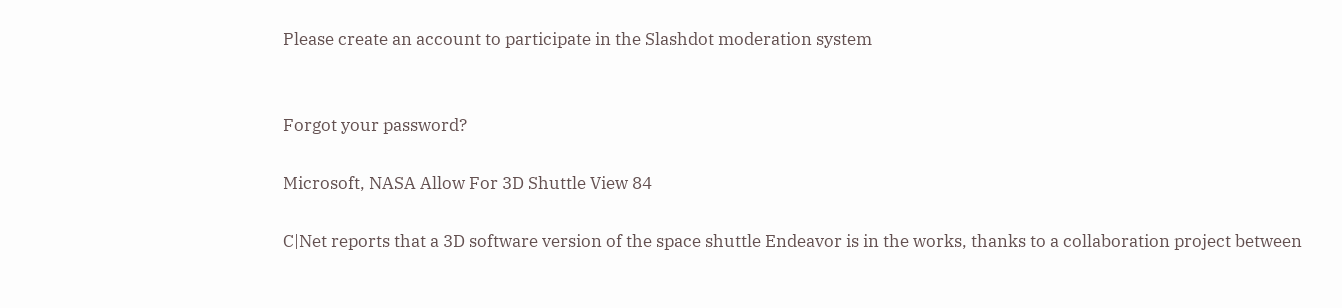Please create an account to participate in the Slashdot moderation system


Forgot your password?

Microsoft, NASA Allow For 3D Shuttle View 84

C|Net reports that a 3D software version of the space shuttle Endeavor is in the works, thanks to a collaboration project between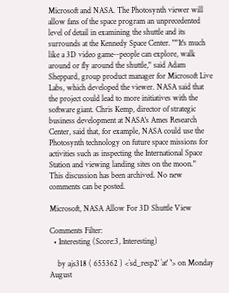Microsoft and NASA. The Photosynth viewer will allow fans of the space program an unprecedented level of detail in examining the shuttle and its surrounds at the Kennedy Space Center. ""It's much like a 3D video game--people can explore, walk around or fly around the shuttle," said Adam Sheppard, group product manager for Microsoft Live Labs, which developed the viewer. NASA said that the project could lead to more initiatives with the software giant. Chris Kemp, director of strategic business development at NASA's Ames Research Center, said that, for example, NASA could use the Photosynth technology on future space missions for activities such as inspecting the International Space Station and viewing landing sites on the moon."
This discussion has been archived. No new comments can be posted.

Microsoft, NASA Allow For 3D Shuttle View

Comments Filter:
  • Interesting (Score:3, Interesting)

    by ajs318 ( 655362 ) <`sd_resp2' `at' `'> on Monday August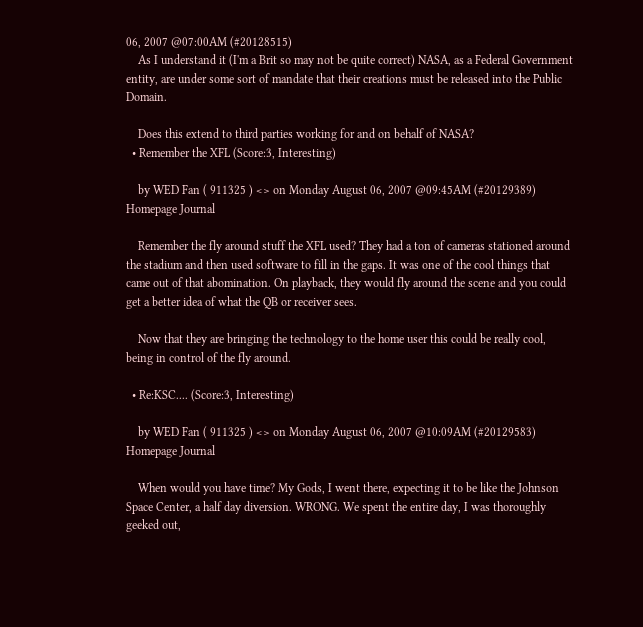06, 2007 @07:00AM (#20128515)
    As I understand it (I'm a Brit so may not be quite correct) NASA, as a Federal Government entity, are under some sort of mandate that their creations must be released into the Public Domain.

    Does this extend to third parties working for and on behalf of NASA?
  • Remember the XFL (Score:3, Interesting)

    by WED Fan ( 911325 ) <> on Monday August 06, 2007 @09:45AM (#20129389) Homepage Journal

    Remember the fly around stuff the XFL used? They had a ton of cameras stationed around the stadium and then used software to fill in the gaps. It was one of the cool things that came out of that abomination. On playback, they would fly around the scene and you could get a better idea of what the QB or receiver sees.

    Now that they are bringing the technology to the home user this could be really cool, being in control of the fly around.

  • Re:KSC.... (Score:3, Interesting)

    by WED Fan ( 911325 ) <> on Monday August 06, 2007 @10:09AM (#20129583) Homepage Journal

    When would you have time? My Gods, I went there, expecting it to be like the Johnson Space Center, a half day diversion. WRONG. We spent the entire day, I was thoroughly geeked out,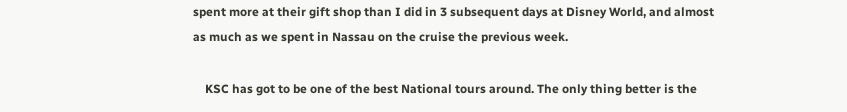spent more at their gift shop than I did in 3 subsequent days at Disney World, and almost as much as we spent in Nassau on the cruise the previous week.

    KSC has got to be one of the best National tours around. The only thing better is the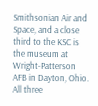Smithsonian Air and Space, and a close third to the KSC is the museum at Wright-Patterson AFB in Dayton, Ohio. All three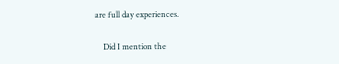are full day experiences.

    Did I mention the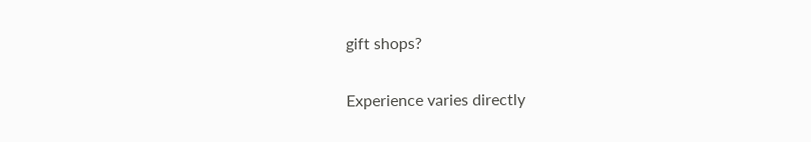gift shops?

Experience varies directly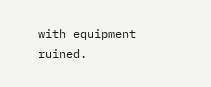with equipment ruined.